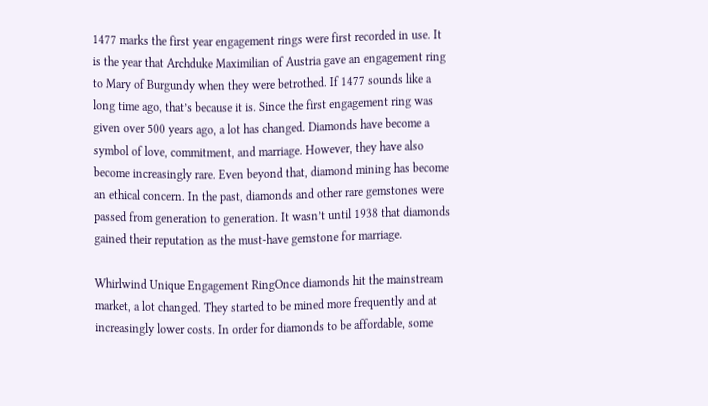1477 marks the first year engagement rings were first recorded in use. It is the year that Archduke Maximilian of Austria gave an engagement ring to Mary of Burgundy when they were betrothed. If 1477 sounds like a long time ago, that’s because it is. Since the first engagement ring was given over 500 years ago, a lot has changed. Diamonds have become a symbol of love, commitment, and marriage. However, they have also become increasingly rare. Even beyond that, diamond mining has become an ethical concern. In the past, diamonds and other rare gemstones were passed from generation to generation. It wasn’t until 1938 that diamonds gained their reputation as the must-have gemstone for marriage.

Whirlwind Unique Engagement RingOnce diamonds hit the mainstream market, a lot changed. They started to be mined more frequently and at increasingly lower costs. In order for diamonds to be affordable, some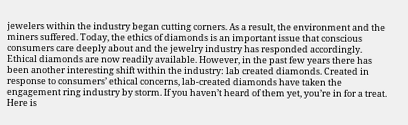jewelers within the industry began cutting corners. As a result, the environment and the miners suffered. Today, the ethics of diamonds is an important issue that conscious consumers care deeply about and the jewelry industry has responded accordingly.  Ethical diamonds are now readily available. However, in the past few years there has been another interesting shift within the industry: lab created diamonds. Created in response to consumers’ ethical concerns, lab-created diamonds have taken the engagement ring industry by storm. If you haven’t heard of them yet, you’re in for a treat. Here is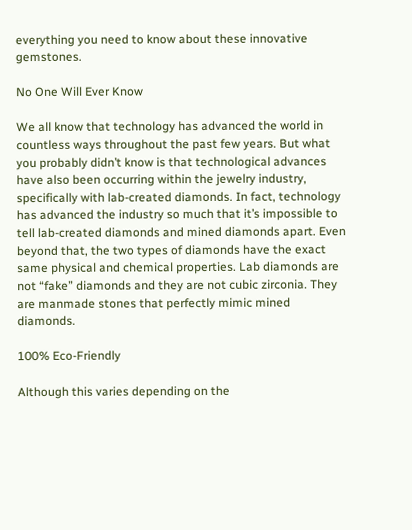everything you need to know about these innovative gemstones.

No One Will Ever Know

We all know that technology has advanced the world in countless ways throughout the past few years. But what you probably didn’t know is that technological advances have also been occurring within the jewelry industry, specifically with lab-created diamonds. In fact, technology has advanced the industry so much that it’s impossible to tell lab-created diamonds and mined diamonds apart. Even beyond that, the two types of diamonds have the exact same physical and chemical properties. Lab diamonds are not “fake” diamonds and they are not cubic zirconia. They are manmade stones that perfectly mimic mined diamonds.

100% Eco-Friendly

Although this varies depending on the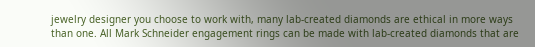jewelry designer you choose to work with, many lab-created diamonds are ethical in more ways than one. All Mark Schneider engagement rings can be made with lab-created diamonds that are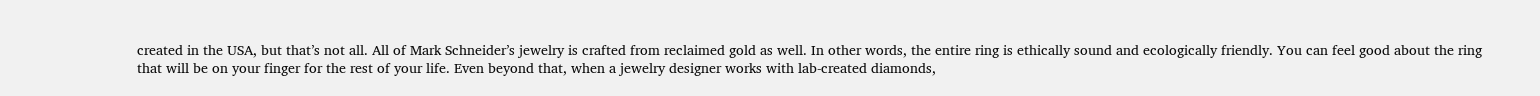created in the USA, but that’s not all. All of Mark Schneider’s jewelry is crafted from reclaimed gold as well. In other words, the entire ring is ethically sound and ecologically friendly. You can feel good about the ring that will be on your finger for the rest of your life. Even beyond that, when a jewelry designer works with lab-created diamonds,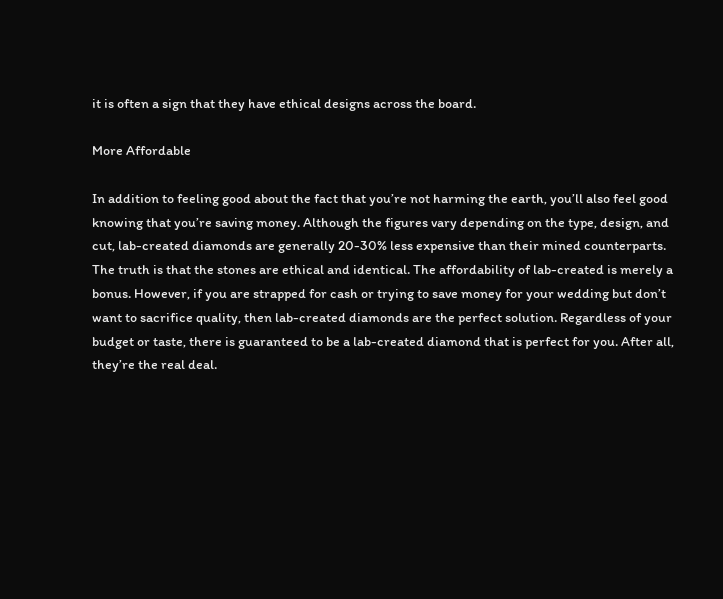it is often a sign that they have ethical designs across the board.

More Affordable

In addition to feeling good about the fact that you’re not harming the earth, you’ll also feel good knowing that you’re saving money. Although the figures vary depending on the type, design, and cut, lab-created diamonds are generally 20-30% less expensive than their mined counterparts. The truth is that the stones are ethical and identical. The affordability of lab-created is merely a bonus. However, if you are strapped for cash or trying to save money for your wedding but don’t want to sacrifice quality, then lab-created diamonds are the perfect solution. Regardless of your budget or taste, there is guaranteed to be a lab-created diamond that is perfect for you. After all, they’re the real deal.